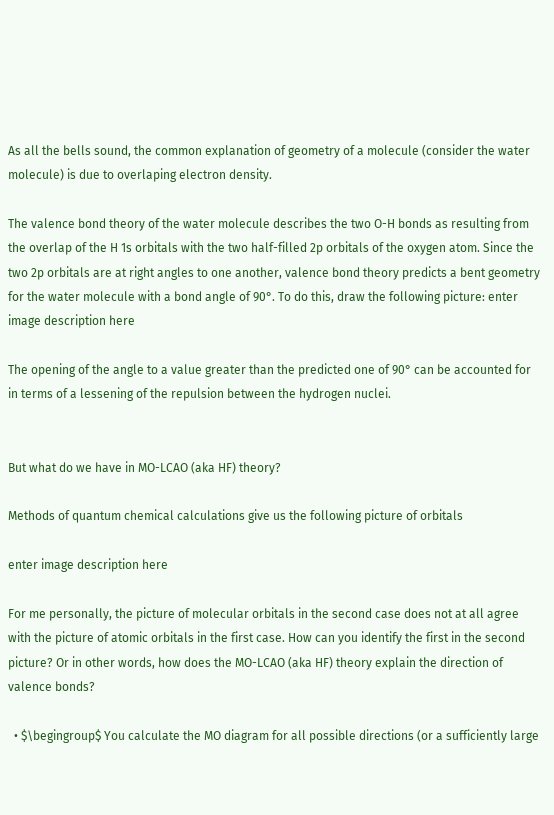As all the bells sound, the common explanation of geometry of a molecule (consider the water molecule) is due to overlaping electron density.

The valence bond theory of the water molecule describes the two O-H bonds as resulting from the overlap of the H 1s orbitals with the two half-filled 2p orbitals of the oxygen atom. Since the two 2p orbitals are at right angles to one another, valence bond theory predicts a bent geometry for the water molecule with a bond angle of 90°. To do this, draw the following picture: enter image description here

The opening of the angle to a value greater than the predicted one of 90° can be accounted for in terms of a lessening of the repulsion between the hydrogen nuclei.


But what do we have in MO-LCAO (aka HF) theory?

Methods of quantum chemical calculations give us the following picture of orbitals

enter image description here

For me personally, the picture of molecular orbitals in the second case does not at all agree with the picture of atomic orbitals in the first case. How can you identify the first in the second picture? Or in other words, how does the MO-LCAO (aka HF) theory explain the direction of valence bonds?

  • $\begingroup$ You calculate the MO diagram for all possible directions (or a sufficiently large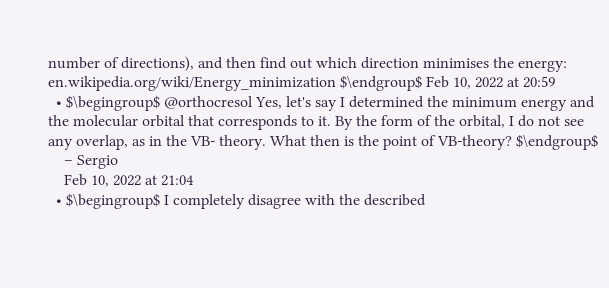number of directions), and then find out which direction minimises the energy: en.wikipedia.org/wiki/Energy_minimization $\endgroup$ Feb 10, 2022 at 20:59
  • $\begingroup$ @orthocresol Yes, let's say I determined the minimum energy and the molecular orbital that corresponds to it. By the form of the orbital, I do not see any overlap, as in the VB- theory. What then is the point of VB-theory? $\endgroup$
    – Sergio
    Feb 10, 2022 at 21:04
  • $\begingroup$ I completely disagree with the described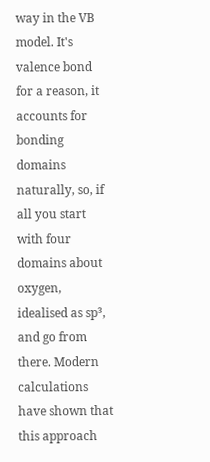way in the VB model. It's valence bond for a reason, it accounts for bonding domains naturally, so, if all you start with four domains about oxygen, idealised as sp³, and go from there. Modern calculations have shown that this approach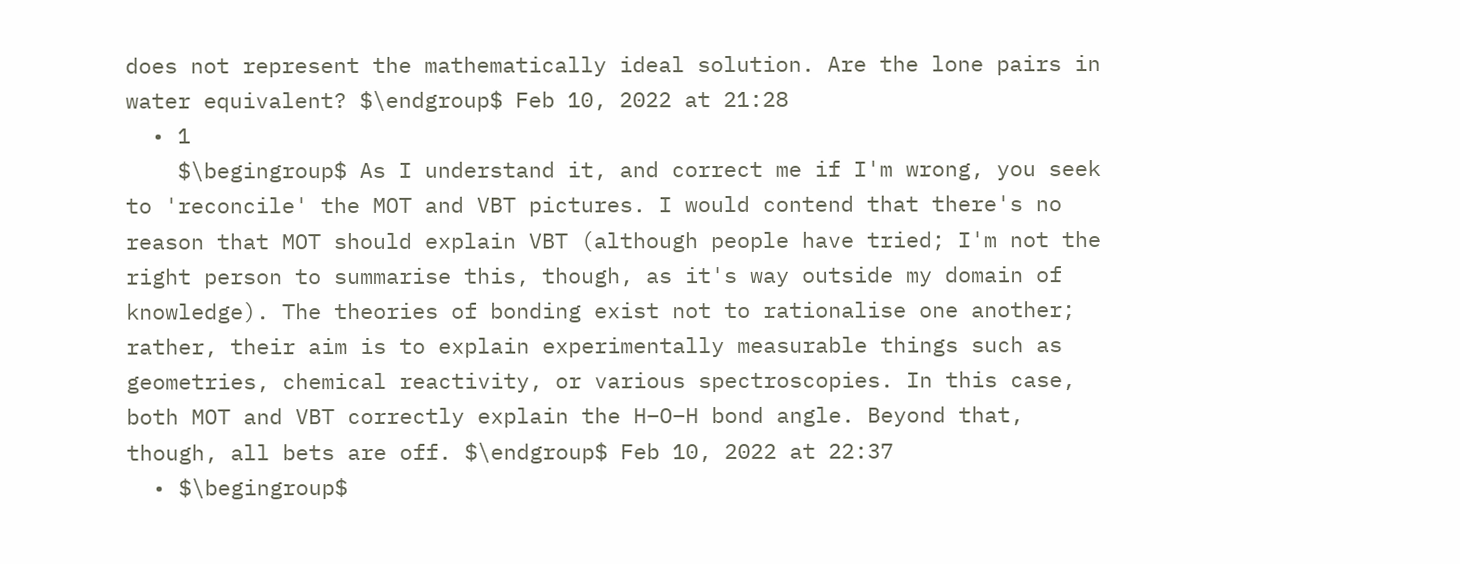does not represent the mathematically ideal solution. Are the lone pairs in water equivalent? $\endgroup$ Feb 10, 2022 at 21:28
  • 1
    $\begingroup$ As I understand it, and correct me if I'm wrong, you seek to 'reconcile' the MOT and VBT pictures. I would contend that there's no reason that MOT should explain VBT (although people have tried; I'm not the right person to summarise this, though, as it's way outside my domain of knowledge). The theories of bonding exist not to rationalise one another; rather, their aim is to explain experimentally measurable things such as geometries, chemical reactivity, or various spectroscopies. In this case, both MOT and VBT correctly explain the H–O–H bond angle. Beyond that, though, all bets are off. $\endgroup$ Feb 10, 2022 at 22:37
  • $\begingroup$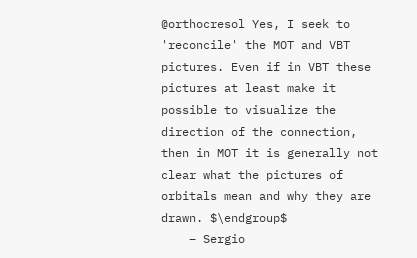@orthocresol Yes, I seek to 'reconcile' the MOT and VBT pictures. Even if in VBT these pictures at least make it possible to visualize the direction of the connection, then in MOT it is generally not clear what the pictures of orbitals mean and why they are drawn. $\endgroup$
    – Sergio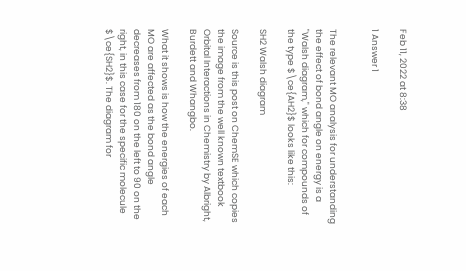Feb 11, 2022 at 8:38

1 Answer 1


The relevant MO analysis for understanding the effect of bond angle on energy is a "Walsh diagram," which for compounds of the type $\ce{AH2}$ looks like this:

SH2 Walsh diagram

Source is this post on ChemSE which copies the image from the well known textbook Orbital Interactions in Chemistry by Albright, Burdett and Whangbo.

What it shows is how the energies of each MO are affected as the bond angle decreases from 180 on the left to 90 on the right, in this case for the specific molecule $\ce{SH2}$. The diagram for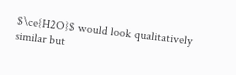$\ce{H2O}$ would look qualitatively similar but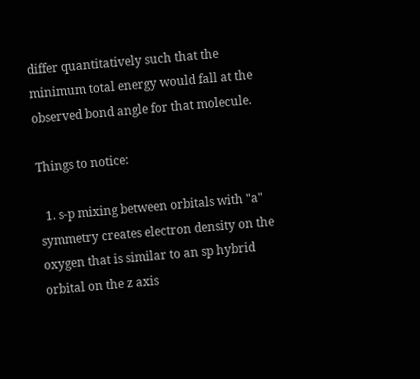differ quantitatively such that the minimum total energy would fall at the observed bond angle for that molecule.

Things to notice:

  1. s-p mixing between orbitals with "a" symmetry creates electron density on the oxygen that is similar to an sp hybrid orbital on the z axis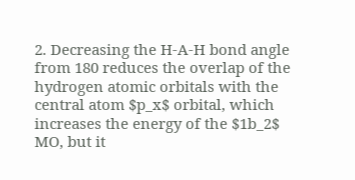2. Decreasing the H-A-H bond angle from 180 reduces the overlap of the hydrogen atomic orbitals with the central atom $p_x$ orbital, which increases the energy of the $1b_2$ MO, but it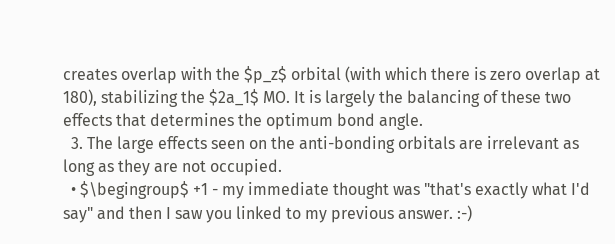creates overlap with the $p_z$ orbital (with which there is zero overlap at 180), stabilizing the $2a_1$ MO. It is largely the balancing of these two effects that determines the optimum bond angle.
  3. The large effects seen on the anti-bonding orbitals are irrelevant as long as they are not occupied.
  • $\begingroup$ +1 - my immediate thought was "that's exactly what I'd say" and then I saw you linked to my previous answer. :-)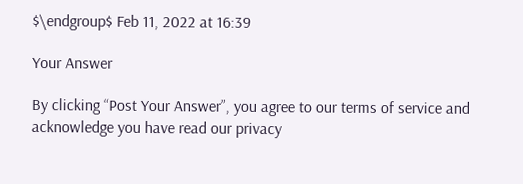$\endgroup$ Feb 11, 2022 at 16:39

Your Answer

By clicking “Post Your Answer”, you agree to our terms of service and acknowledge you have read our privacy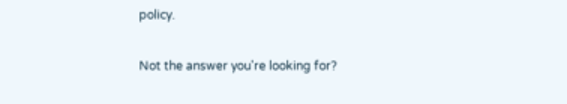policy.

Not the answer you're looking for?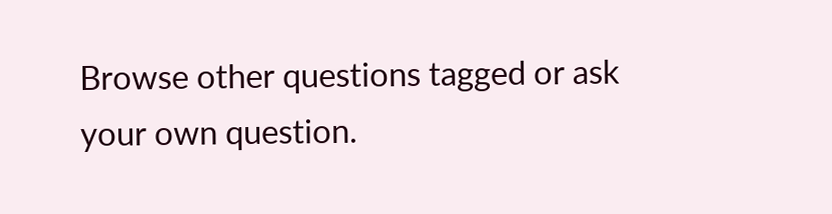Browse other questions tagged or ask your own question.